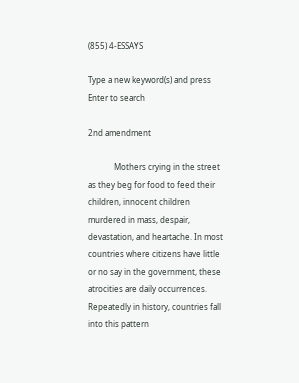(855) 4-ESSAYS

Type a new keyword(s) and press Enter to search

2nd amendment

             Mothers crying in the street as they beg for food to feed their children, innocent children murdered in mass, despair, devastation, and heartache. In most countries where citizens have little or no say in the government, these atrocities are daily occurrences. Repeatedly in history, countries fall into this pattern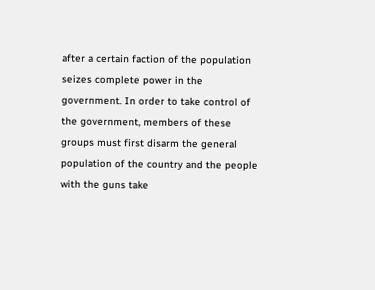after a certain faction of the population seizes complete power in the government. In order to take control of the government, members of these groups must first disarm the general population of the country and the people with the guns take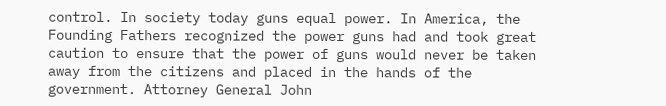control. In society today guns equal power. In America, the Founding Fathers recognized the power guns had and took great caution to ensure that the power of guns would never be taken away from the citizens and placed in the hands of the government. Attorney General John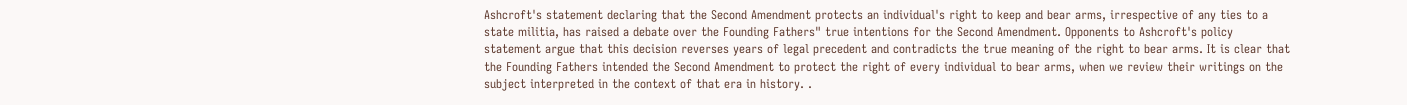Ashcroft's statement declaring that the Second Amendment protects an individual's right to keep and bear arms, irrespective of any ties to a state militia, has raised a debate over the Founding Fathers" true intentions for the Second Amendment. Opponents to Ashcroft's policy statement argue that this decision reverses years of legal precedent and contradicts the true meaning of the right to bear arms. It is clear that the Founding Fathers intended the Second Amendment to protect the right of every individual to bear arms, when we review their writings on the subject interpreted in the context of that era in history. .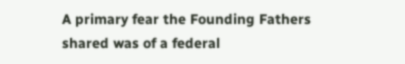A primary fear the Founding Fathers shared was of a federal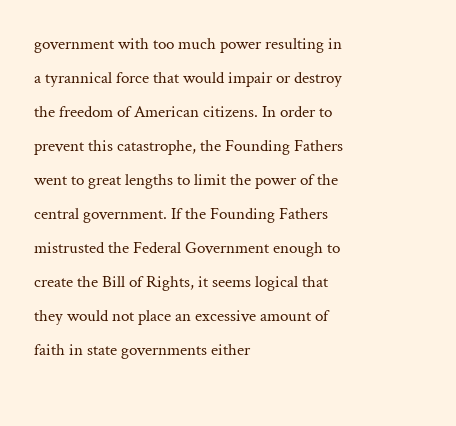government with too much power resulting in a tyrannical force that would impair or destroy the freedom of American citizens. In order to prevent this catastrophe, the Founding Fathers went to great lengths to limit the power of the central government. If the Founding Fathers mistrusted the Federal Government enough to create the Bill of Rights, it seems logical that they would not place an excessive amount of faith in state governments either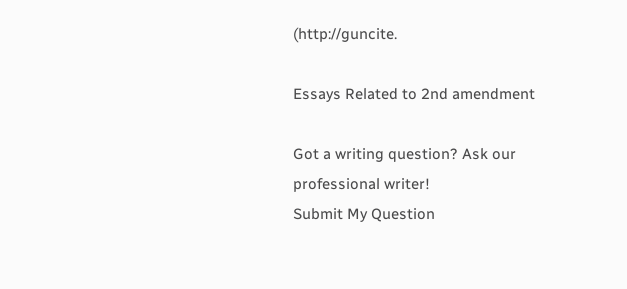(http://guncite.

Essays Related to 2nd amendment

Got a writing question? Ask our professional writer!
Submit My Question